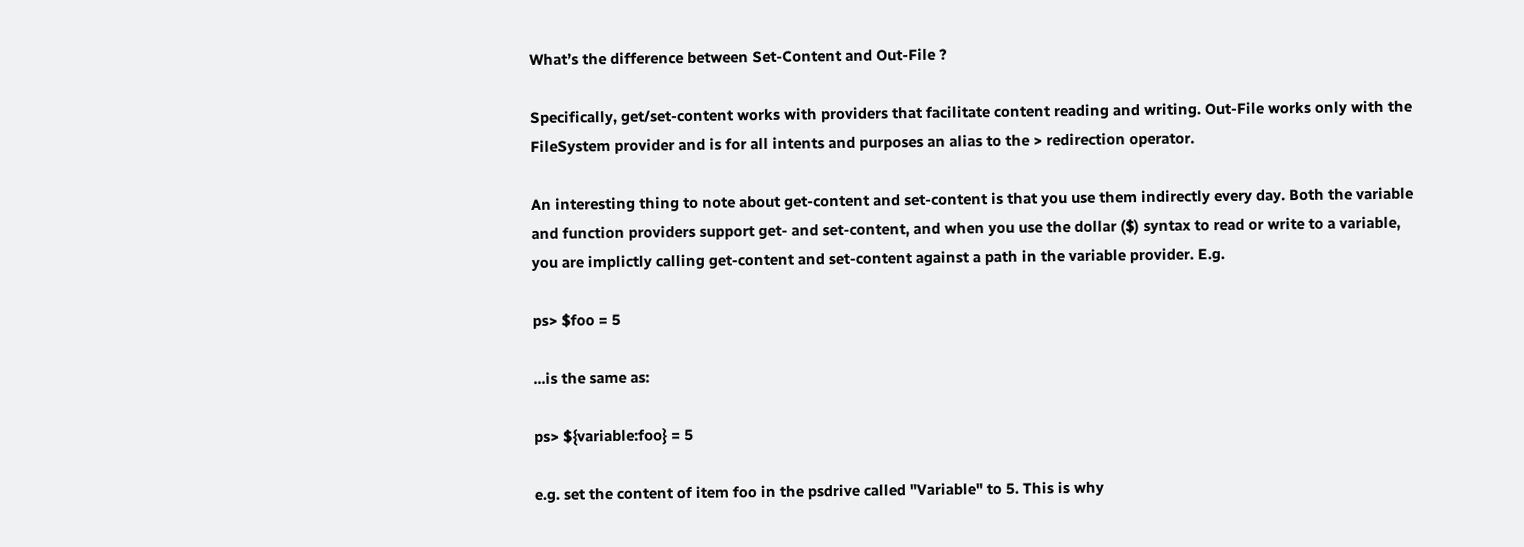What’s the difference between Set-Content and Out-File ?

Specifically, get/set-content works with providers that facilitate content reading and writing. Out-File works only with the FileSystem provider and is for all intents and purposes an alias to the > redirection operator.

An interesting thing to note about get-content and set-content is that you use them indirectly every day. Both the variable and function providers support get- and set-content, and when you use the dollar ($) syntax to read or write to a variable, you are implictly calling get-content and set-content against a path in the variable provider. E.g.

ps> $foo = 5

...is the same as:

ps> ${variable:foo} = 5

e.g. set the content of item foo in the psdrive called "Variable" to 5. This is why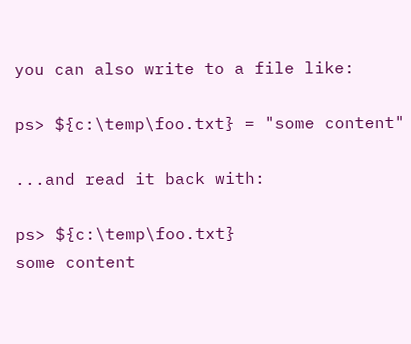you can also write to a file like:

ps> ${c:\temp\foo.txt} = "some content"

...and read it back with:

ps> ${c:\temp\foo.txt}
some content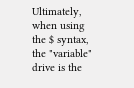Ultimately, when using the $ syntax, the "variable" drive is the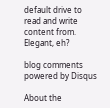default drive to read and write content from. Elegant, eh?

blog comments powered by Disqus

About the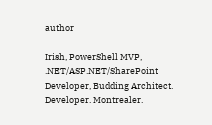author

Irish, PowerShell MVP, .NET/ASP.NET/SharePoint Developer, Budding Architect. Developer. Montrealer.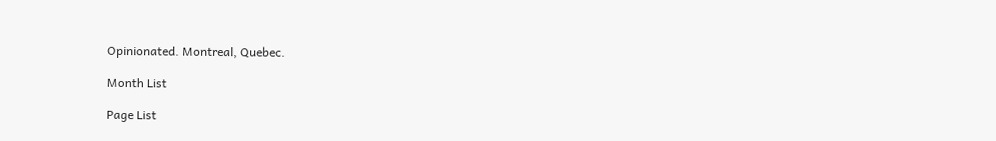Opinionated. Montreal, Quebec.

Month List

Page List